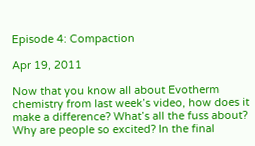Episode 4: Compaction

Apr 19, 2011

Now that you know all about Evotherm chemistry from last week’s video, how does it make a difference? What’s all the fuss about? Why are people so excited? In the final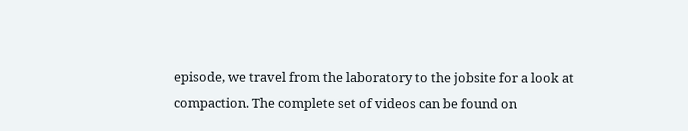episode, we travel from the laboratory to the jobsite for a look at compaction. The complete set of videos can be found on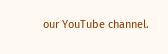our YouTube channel.